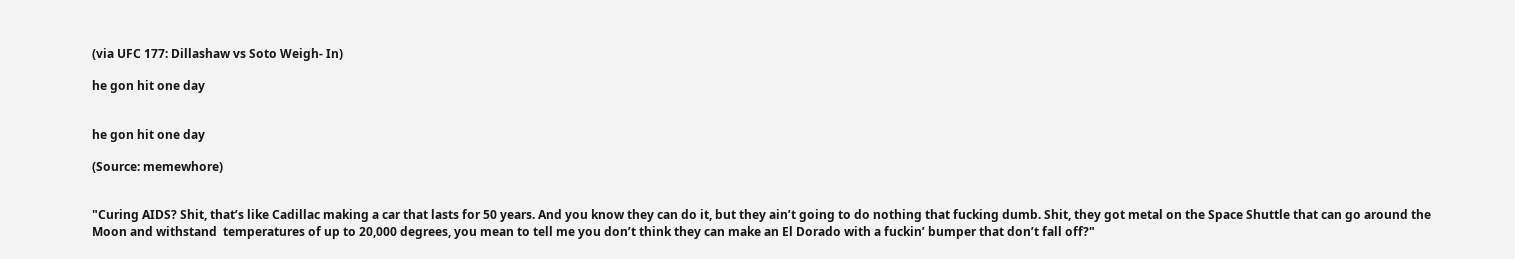(via UFC 177: Dillashaw vs Soto Weigh- In)

he gon hit one day


he gon hit one day

(Source: memewhore)


"Curing AIDS? Shit, that’s like Cadillac making a car that lasts for 50 years. And you know they can do it, but they ain’t going to do nothing that fucking dumb. Shit, they got metal on the Space Shuttle that can go around the Moon and withstand  temperatures of up to 20,000 degrees, you mean to tell me you don’t think they can make an El Dorado with a fuckin’ bumper that don’t fall off?"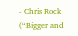- Chris Rock (“Bigger and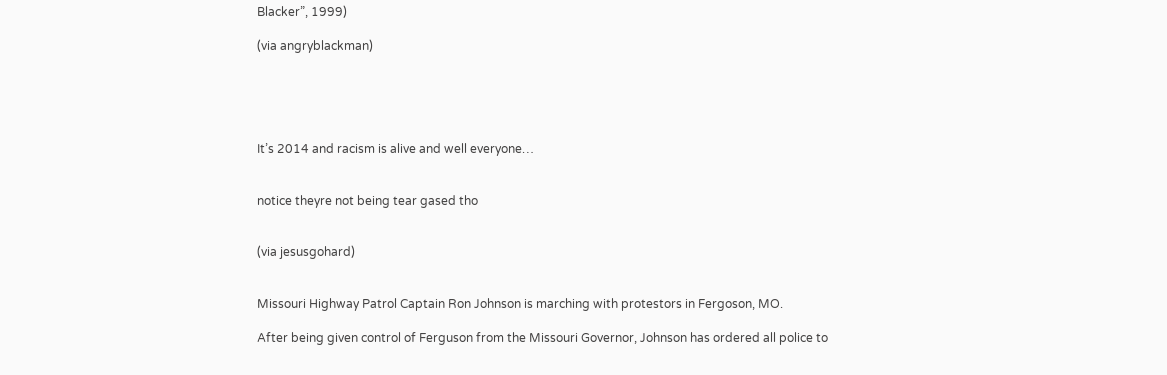Blacker”, 1999)

(via angryblackman)





It’s 2014 and racism is alive and well everyone…


notice theyre not being tear gased tho


(via jesusgohard)


Missouri Highway Patrol Captain Ron Johnson is marching with protestors in Fergoson, MO.

After being given control of Ferguson from the Missouri Governor, Johnson has ordered all police to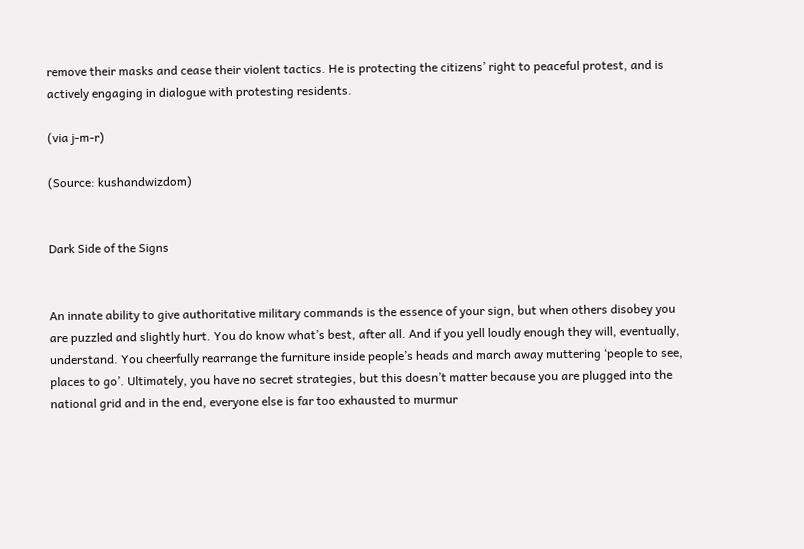remove their masks and cease their violent tactics. He is protecting the citizens’ right to peaceful protest, and is actively engaging in dialogue with protesting residents.

(via j-m-r)

(Source: kushandwizdom)


Dark Side of the Signs


An innate ability to give authoritative military commands is the essence of your sign, but when others disobey you are puzzled and slightly hurt. You do know what’s best, after all. And if you yell loudly enough they will, eventually, understand. You cheerfully rearrange the furniture inside people’s heads and march away muttering ‘people to see, places to go’. Ultimately, you have no secret strategies, but this doesn’t matter because you are plugged into the national grid and in the end, everyone else is far too exhausted to murmur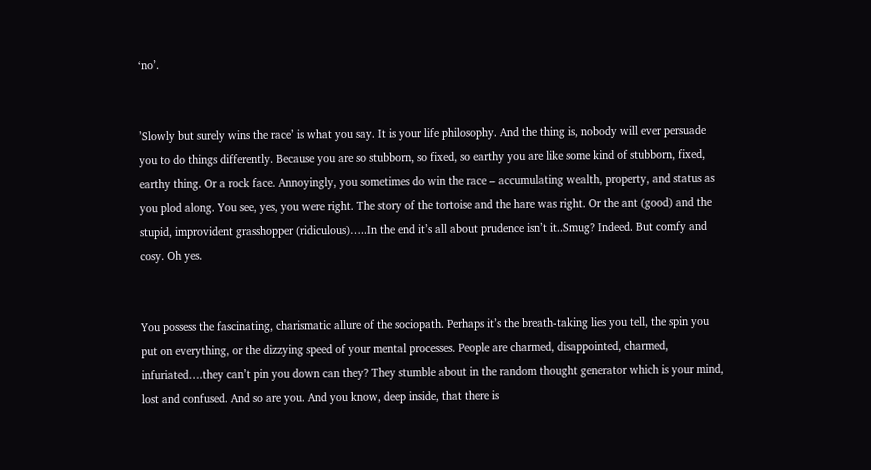‘no’.


’Slowly but surely wins the race’ is what you say. It is your life philosophy. And the thing is, nobody will ever persuade you to do things differently. Because you are so stubborn, so fixed, so earthy you are like some kind of stubborn, fixed, earthy thing. Or a rock face. Annoyingly, you sometimes do win the race – accumulating wealth, property, and status as you plod along. You see, yes, you were right. The story of the tortoise and the hare was right. Or the ant (good) and the stupid, improvident grasshopper (ridiculous)…..In the end it’s all about prudence isn’t it..Smug? Indeed. But comfy and cosy. Oh yes.


You possess the fascinating, charismatic allure of the sociopath. Perhaps it’s the breath-taking lies you tell, the spin you put on everything, or the dizzying speed of your mental processes. People are charmed, disappointed, charmed, infuriated….they can’t pin you down can they? They stumble about in the random thought generator which is your mind, lost and confused. And so are you. And you know, deep inside, that there is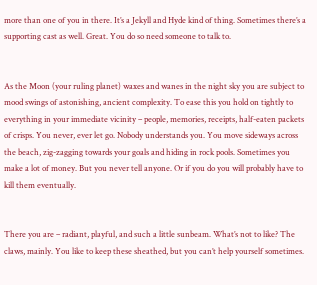more than one of you in there. It’s a Jekyll and Hyde kind of thing. Sometimes there’s a supporting cast as well. Great. You do so need someone to talk to.


As the Moon (your ruling planet) waxes and wanes in the night sky you are subject to mood swings of astonishing, ancient complexity. To ease this you hold on tightly to everything in your immediate vicinity – people, memories, receipts, half-eaten packets of crisps. You never, ever let go. Nobody understands you. You move sideways across the beach, zig-zagging towards your goals and hiding in rock pools. Sometimes you make a lot of money. But you never tell anyone. Or if you do you will probably have to kill them eventually.


There you are – radiant, playful, and such a little sunbeam. What’s not to like? The claws, mainly. You like to keep these sheathed, but you can’t help yourself sometimes.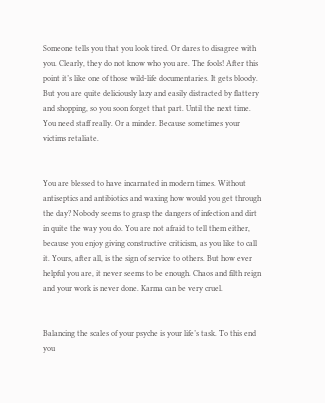Someone tells you that you look tired. Or dares to disagree with you. Clearly, they do not know who you are. The fools! After this point it’s like one of those wild-life documentaries. It gets bloody. But you are quite deliciously lazy and easily distracted by flattery and shopping, so you soon forget that part. Until the next time. You need staff really. Or a minder. Because sometimes your victims retaliate.


You are blessed to have incarnated in modern times. Without antiseptics and antibiotics and waxing how would you get through the day? Nobody seems to grasp the dangers of infection and dirt in quite the way you do. You are not afraid to tell them either, because you enjoy giving constructive criticism, as you like to call it. Yours, after all, is the sign of service to others. But how ever helpful you are, it never seems to be enough. Chaos and filth reign and your work is never done. Karma can be very cruel.


Balancing the scales of your psyche is your life’s task. To this end you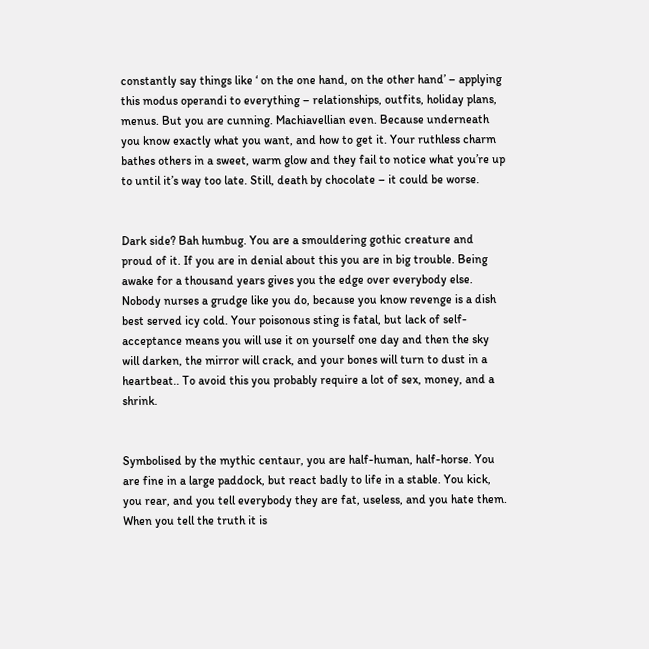constantly say things like ‘ on the one hand, on the other hand’ – applying this modus operandi to everything – relationships, outfits, holiday plans, menus. But you are cunning. Machiavellian even. Because underneath you know exactly what you want, and how to get it. Your ruthless charm bathes others in a sweet, warm glow and they fail to notice what you’re up to until it’s way too late. Still, death by chocolate – it could be worse.


Dark side? Bah humbug. You are a smouldering gothic creature and proud of it. If you are in denial about this you are in big trouble. Being awake for a thousand years gives you the edge over everybody else. Nobody nurses a grudge like you do, because you know revenge is a dish best served icy cold. Your poisonous sting is fatal, but lack of self-acceptance means you will use it on yourself one day and then the sky will darken, the mirror will crack, and your bones will turn to dust in a heartbeat.. To avoid this you probably require a lot of sex, money, and a shrink.


Symbolised by the mythic centaur, you are half-human, half-horse. You are fine in a large paddock, but react badly to life in a stable. You kick, you rear, and you tell everybody they are fat, useless, and you hate them. When you tell the truth it is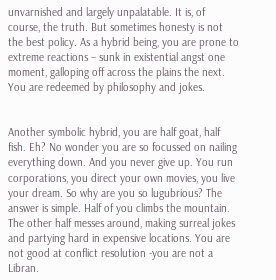unvarnished and largely unpalatable. It is, of course, the truth. But sometimes honesty is not the best policy. As a hybrid being, you are prone to extreme reactions – sunk in existential angst one moment, galloping off across the plains the next. You are redeemed by philosophy and jokes.


Another symbolic hybrid, you are half goat, half fish. Eh? No wonder you are so focussed on nailing everything down. And you never give up. You run corporations, you direct your own movies, you live your dream. So why are you so lugubrious? The answer is simple. Half of you climbs the mountain. The other half messes around, making surreal jokes and partying hard in expensive locations. You are not good at conflict resolution -you are not a Libran.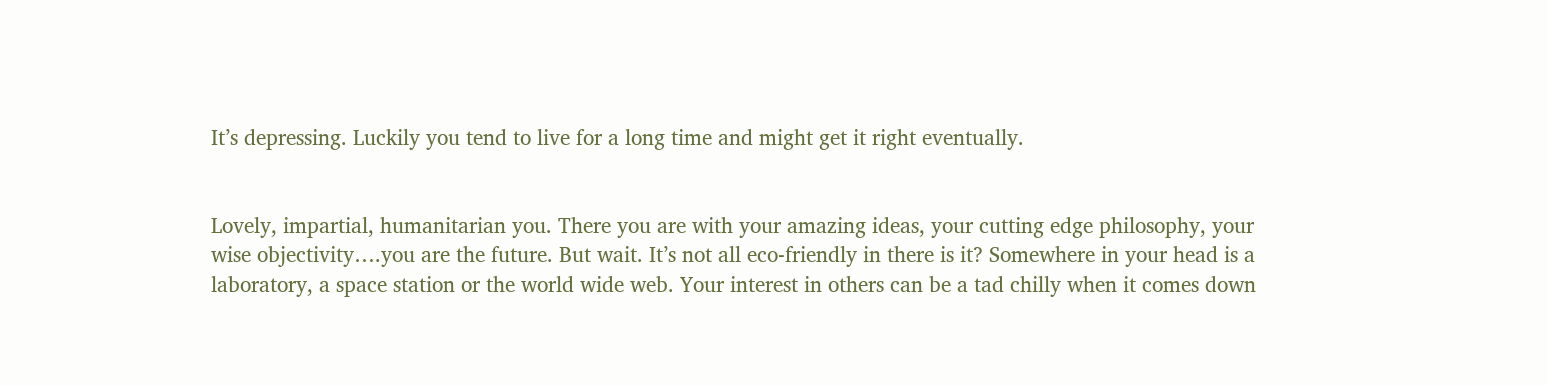It’s depressing. Luckily you tend to live for a long time and might get it right eventually.


Lovely, impartial, humanitarian you. There you are with your amazing ideas, your cutting edge philosophy, your wise objectivity….you are the future. But wait. It’s not all eco-friendly in there is it? Somewhere in your head is a laboratory, a space station or the world wide web. Your interest in others can be a tad chilly when it comes down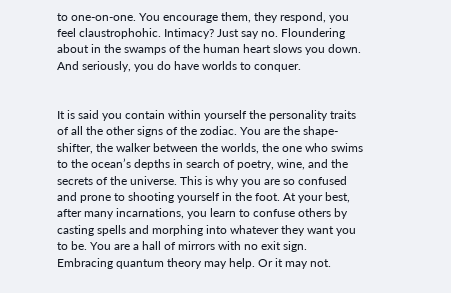to one-on-one. You encourage them, they respond, you feel claustrophohic. Intimacy? Just say no. Floundering about in the swamps of the human heart slows you down. And seriously, you do have worlds to conquer.


It is said you contain within yourself the personality traits of all the other signs of the zodiac. You are the shape-shifter, the walker between the worlds, the one who swims to the ocean’s depths in search of poetry, wine, and the secrets of the universe. This is why you are so confused and prone to shooting yourself in the foot. At your best, after many incarnations, you learn to confuse others by casting spells and morphing into whatever they want you to be. You are a hall of mirrors with no exit sign. Embracing quantum theory may help. Or it may not.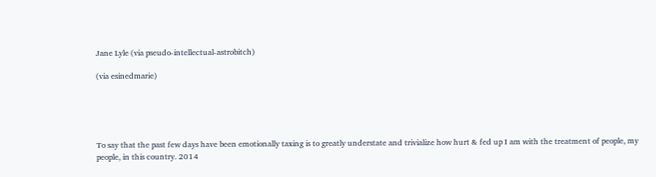Jane Lyle (via pseudo-intellectual-astrobitch)

(via esinedmarie)





To say that the past few days have been emotionally taxing is to greatly understate and trivialize how hurt & fed up I am with the treatment of people, my people, in this country. 2014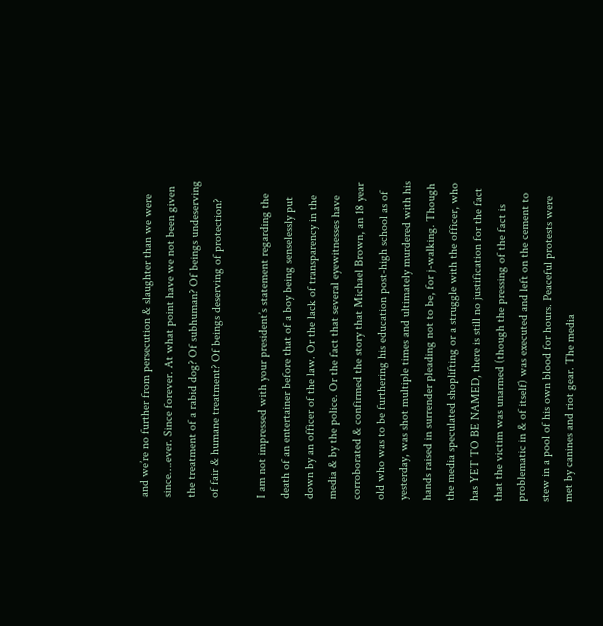and we’re no further from persecution & slaughter than we were since….ever. Since forever. At what point have we not been given the treatment of a rabid dog? Of subhuman? Of beings undeserving of fair & humane treatment? Of beings deserving of protection?

I am not impressed with your president’s statement regarding the death of an entertainer before that of a boy being senselessly put down by an officer of the law. Or the lack of transparency in the media & by the police. Or the fact that several eyewitnesses have corroborated & confirmed the story that Michael Brown, an 18 year old who was to be furthering his education post-high school as of yesterday, was shot multiple times and ultimately murdered with his hands raised in surrender pleading not to be, for j-walking. Though the media speculated shoplifting or a struggle with the officer, who has YET TO BE NAMED, there is still no justification for the fact that the victim was unarmed (though the pressing of the fact is problematic in & of itself) was executed and left on the cement to stew in a pool of his own blood for hours. Peaceful protests were met by canines and riot gear. The media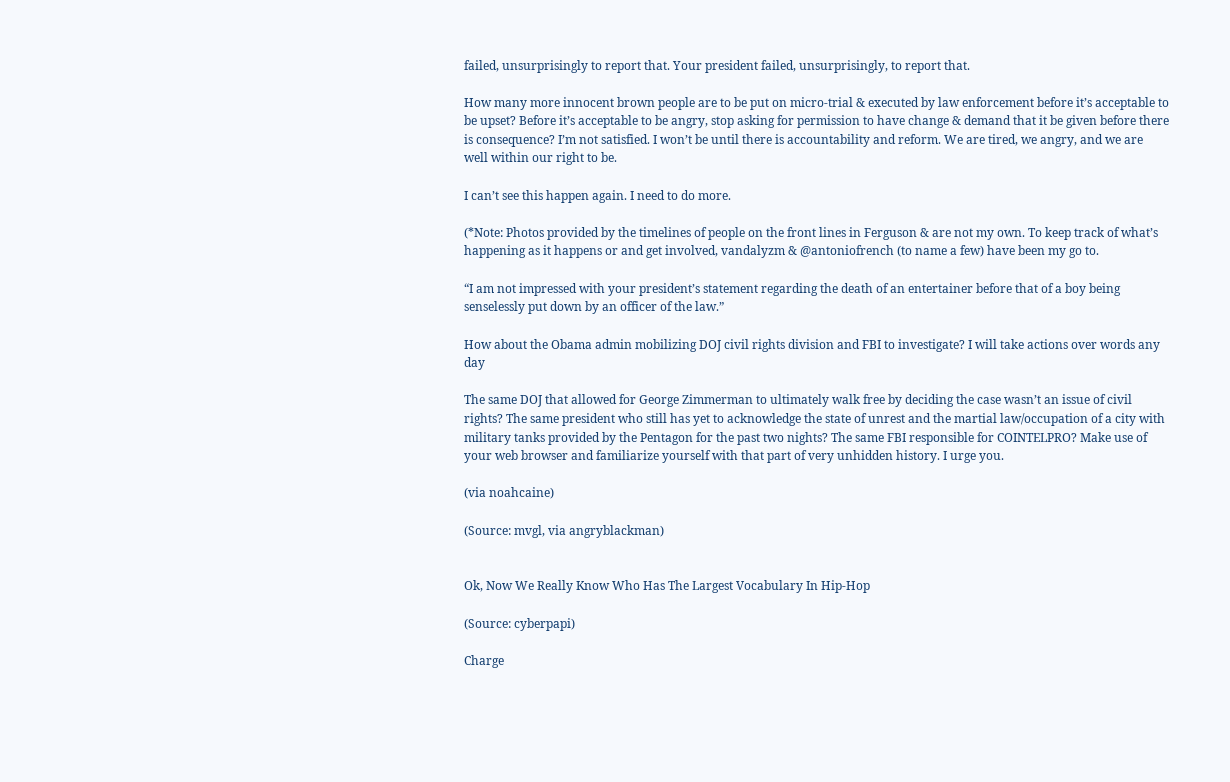failed, unsurprisingly to report that. Your president failed, unsurprisingly, to report that.

How many more innocent brown people are to be put on micro-trial & executed by law enforcement before it’s acceptable to be upset? Before it’s acceptable to be angry, stop asking for permission to have change & demand that it be given before there is consequence? I’m not satisfied. I won’t be until there is accountability and reform. We are tired, we angry, and we are well within our right to be.

I can’t see this happen again. I need to do more.

(*Note: Photos provided by the timelines of people on the front lines in Ferguson & are not my own. To keep track of what’s happening as it happens or and get involved, vandalyzm & @antoniofrench (to name a few) have been my go to.

“I am not impressed with your president’s statement regarding the death of an entertainer before that of a boy being senselessly put down by an officer of the law.”

How about the Obama admin mobilizing DOJ civil rights division and FBI to investigate? I will take actions over words any day

The same DOJ that allowed for George Zimmerman to ultimately walk free by deciding the case wasn’t an issue of civil rights? The same president who still has yet to acknowledge the state of unrest and the martial law/occupation of a city with military tanks provided by the Pentagon for the past two nights? The same FBI responsible for COINTELPRO? Make use of your web browser and familiarize yourself with that part of very unhidden history. I urge you.

(via noahcaine)

(Source: mvgl, via angryblackman)


Ok, Now We Really Know Who Has The Largest Vocabulary In Hip-Hop

(Source: cyberpapi)

Charge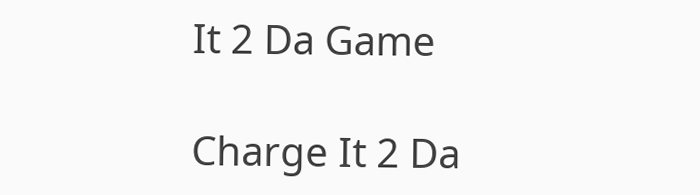It 2 Da Game

Charge It 2 Da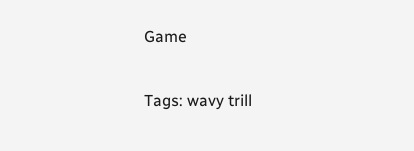Game

Tags: wavy trill